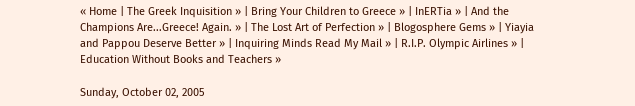« Home | The Greek Inquisition » | Bring Your Children to Greece » | InERTia » | And the Champions Are...Greece! Again. » | The Lost Art of Perfection » | Blogosphere Gems » | Yiayia and Pappou Deserve Better » | Inquiring Minds Read My Mail » | R.I.P. Olympic Airlines » | Education Without Books and Teachers »

Sunday, October 02, 2005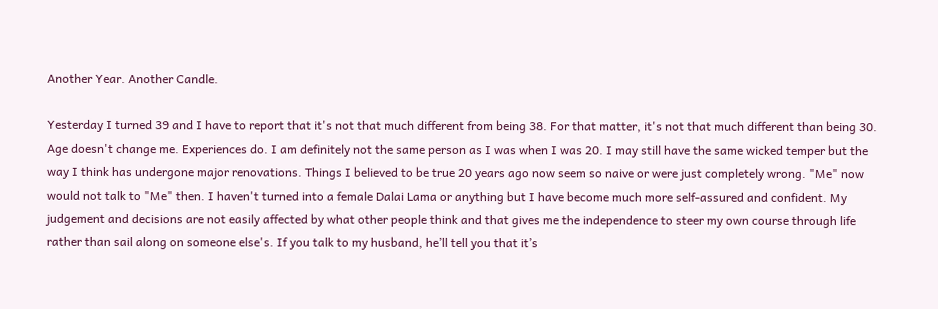Another Year. Another Candle.

Yesterday I turned 39 and I have to report that it's not that much different from being 38. For that matter, it's not that much different than being 30. Age doesn't change me. Experiences do. I am definitely not the same person as I was when I was 20. I may still have the same wicked temper but the way I think has undergone major renovations. Things I believed to be true 20 years ago now seem so naive or were just completely wrong. "Me" now would not talk to "Me" then. I haven't turned into a female Dalai Lama or anything but I have become much more self-assured and confident. My judgement and decisions are not easily affected by what other people think and that gives me the independence to steer my own course through life rather than sail along on someone else's. If you talk to my husband, he’ll tell you that it’s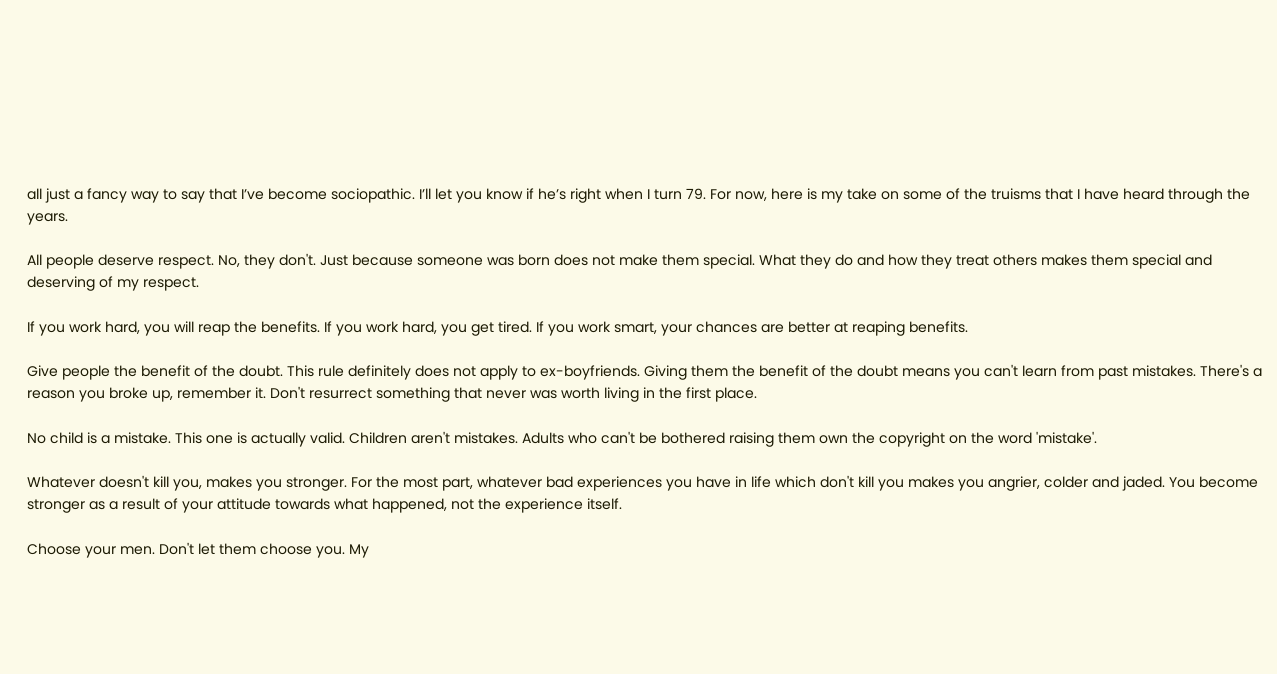all just a fancy way to say that I’ve become sociopathic. I’ll let you know if he’s right when I turn 79. For now, here is my take on some of the truisms that I have heard through the years.

All people deserve respect. No, they don't. Just because someone was born does not make them special. What they do and how they treat others makes them special and deserving of my respect.

If you work hard, you will reap the benefits. If you work hard, you get tired. If you work smart, your chances are better at reaping benefits.

Give people the benefit of the doubt. This rule definitely does not apply to ex-boyfriends. Giving them the benefit of the doubt means you can't learn from past mistakes. There's a reason you broke up, remember it. Don't resurrect something that never was worth living in the first place.

No child is a mistake. This one is actually valid. Children aren't mistakes. Adults who can't be bothered raising them own the copyright on the word 'mistake'.

Whatever doesn't kill you, makes you stronger. For the most part, whatever bad experiences you have in life which don't kill you makes you angrier, colder and jaded. You become stronger as a result of your attitude towards what happened, not the experience itself.

Choose your men. Don't let them choose you. My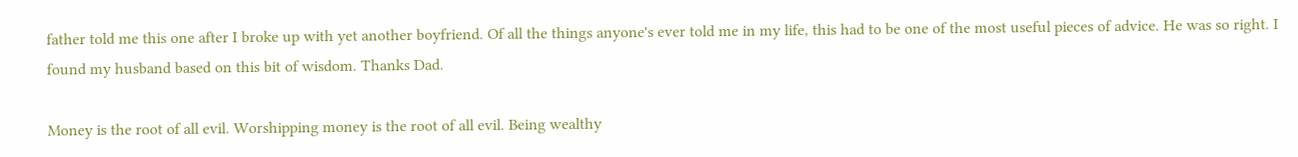father told me this one after I broke up with yet another boyfriend. Of all the things anyone's ever told me in my life, this had to be one of the most useful pieces of advice. He was so right. I found my husband based on this bit of wisdom. Thanks Dad.

Money is the root of all evil. Worshipping money is the root of all evil. Being wealthy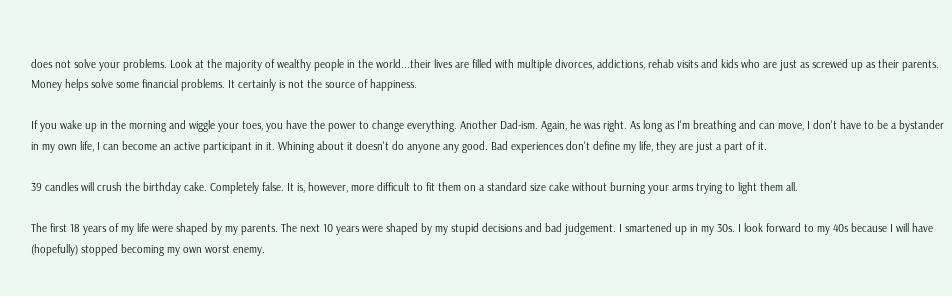does not solve your problems. Look at the majority of wealthy people in the world...their lives are filled with multiple divorces, addictions, rehab visits and kids who are just as screwed up as their parents. Money helps solve some financial problems. It certainly is not the source of happiness.

If you wake up in the morning and wiggle your toes, you have the power to change everything. Another Dad-ism. Again, he was right. As long as I'm breathing and can move, I don't have to be a bystander in my own life, I can become an active participant in it. Whining about it doesn't do anyone any good. Bad experiences don't define my life, they are just a part of it.

39 candles will crush the birthday cake. Completely false. It is, however, more difficult to fit them on a standard size cake without burning your arms trying to light them all.

The first 18 years of my life were shaped by my parents. The next 10 years were shaped by my stupid decisions and bad judgement. I smartened up in my 30s. I look forward to my 40s because I will have (hopefully) stopped becoming my own worst enemy.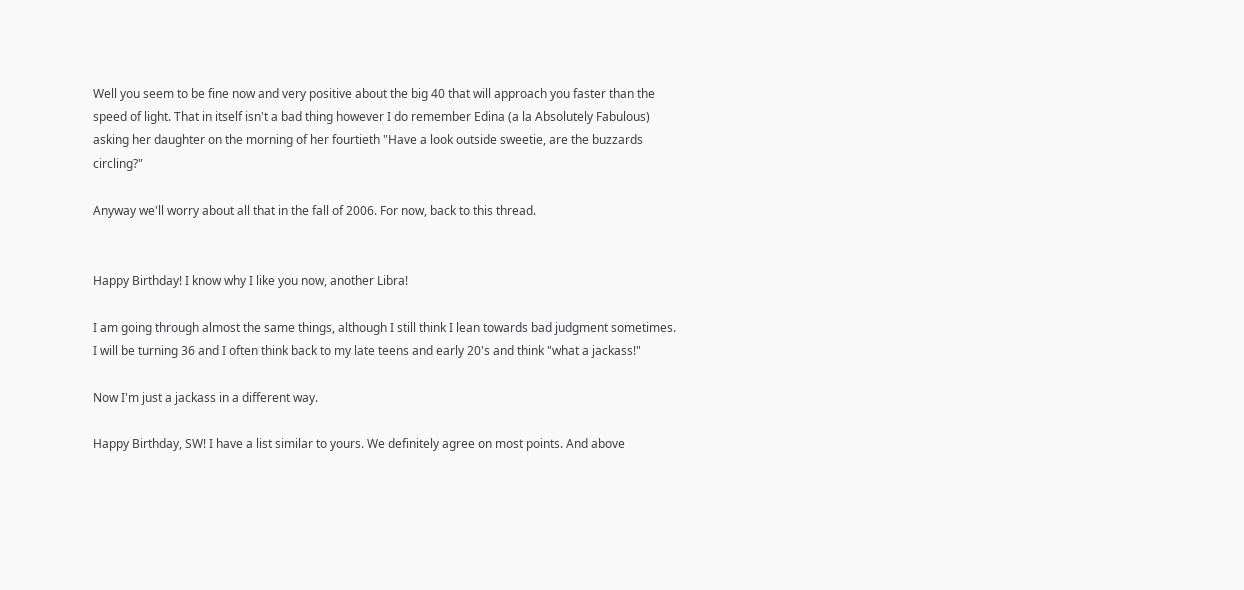Well you seem to be fine now and very positive about the big 40 that will approach you faster than the speed of light. That in itself isn't a bad thing however I do remember Edina (a la Absolutely Fabulous) asking her daughter on the morning of her fourtieth "Have a look outside sweetie, are the buzzards circling?"

Anyway we'll worry about all that in the fall of 2006. For now, back to this thread.


Happy Birthday! I know why I like you now, another Libra!

I am going through almost the same things, although I still think I lean towards bad judgment sometimes. I will be turning 36 and I often think back to my late teens and early 20's and think "what a jackass!"

Now I'm just a jackass in a different way.

Happy Birthday, SW! I have a list similar to yours. We definitely agree on most points. And above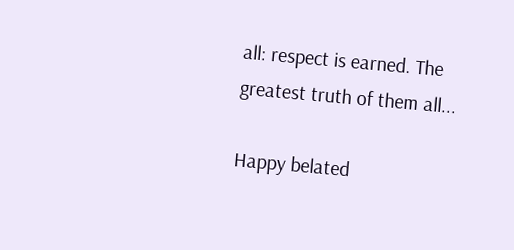all: respect is earned. The greatest truth of them all...

Happy belated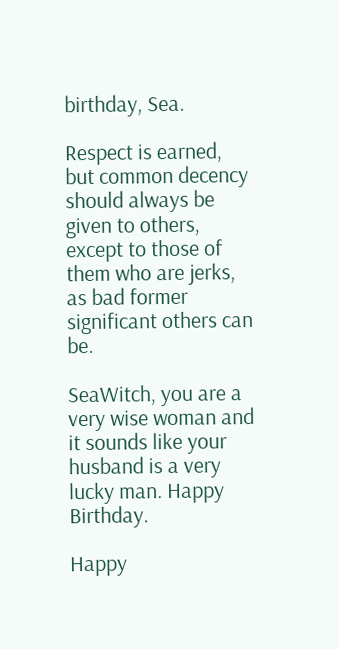birthday, Sea.

Respect is earned, but common decency should always be given to others, except to those of them who are jerks, as bad former significant others can be.

SeaWitch, you are a very wise woman and it sounds like your husband is a very lucky man. Happy Birthday.

Happy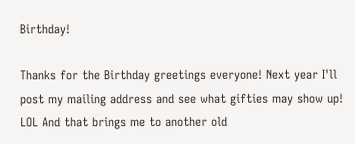Birthday!

Thanks for the Birthday greetings everyone! Next year I'll post my mailing address and see what gifties may show up! LOL And that brings me to another old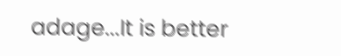adage...It is better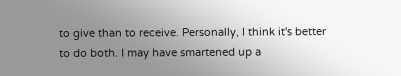to give than to receive. Personally, I think it's better to do both. I may have smartened up a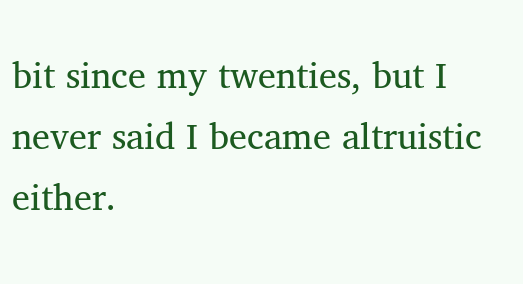bit since my twenties, but I never said I became altruistic either.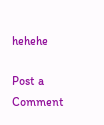hehehe

Post a Comment